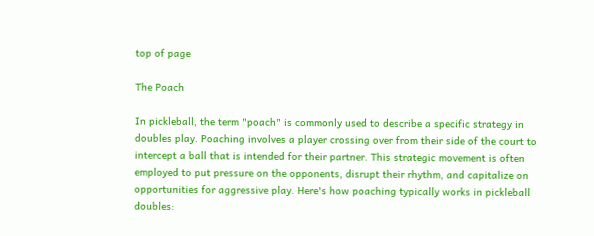top of page

The Poach

In pickleball, the term "poach" is commonly used to describe a specific strategy in doubles play. Poaching involves a player crossing over from their side of the court to intercept a ball that is intended for their partner. This strategic movement is often employed to put pressure on the opponents, disrupt their rhythm, and capitalize on opportunities for aggressive play. Here's how poaching typically works in pickleball doubles: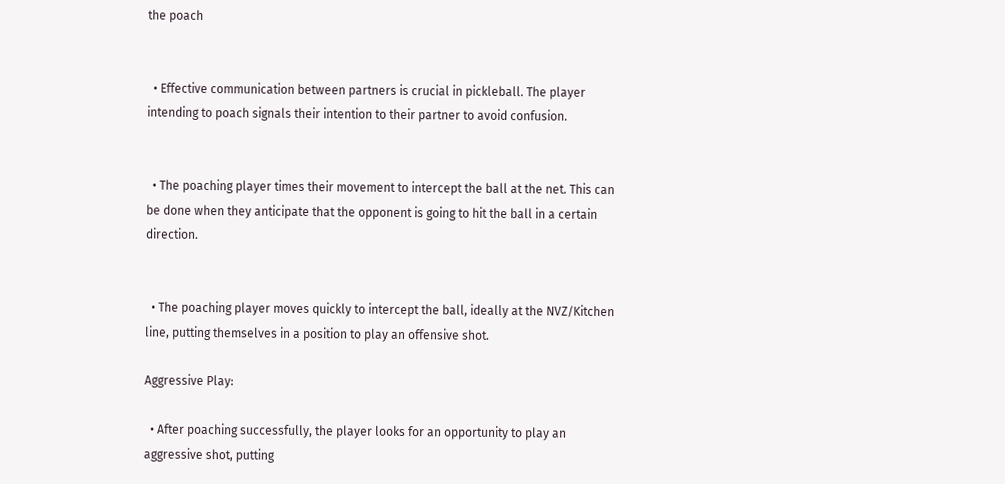the poach


  • Effective communication between partners is crucial in pickleball. The player intending to poach signals their intention to their partner to avoid confusion.


  • The poaching player times their movement to intercept the ball at the net. This can be done when they anticipate that the opponent is going to hit the ball in a certain direction.


  • The poaching player moves quickly to intercept the ball, ideally at the NVZ/Kitchen line, putting themselves in a position to play an offensive shot.

Aggressive Play:

  • After poaching successfully, the player looks for an opportunity to play an aggressive shot, putting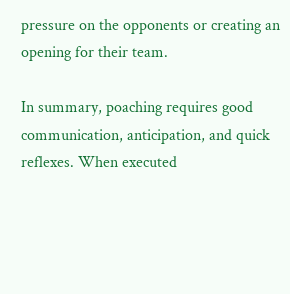pressure on the opponents or creating an opening for their team.

In summary, poaching requires good communication, anticipation, and quick reflexes. When executed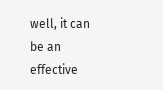well, it can be an effective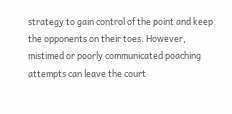strategy to gain control of the point and keep the opponents on their toes. However, mistimed or poorly communicated poaching attempts can leave the court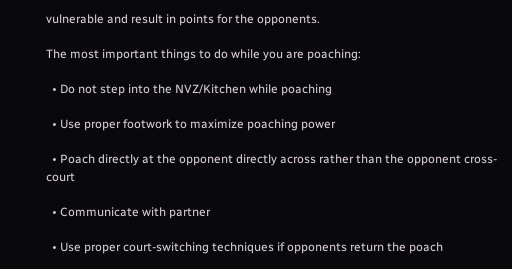vulnerable and result in points for the opponents.

The most important things to do while you are poaching:

  • Do not step into the NVZ/Kitchen while poaching

  • Use proper footwork to maximize poaching power

  • Poach directly at the opponent directly across rather than the opponent cross-court

  • Communicate with partner

  • Use proper court-switching techniques if opponents return the poach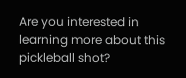Are you interested in learning more about this pickleball shot?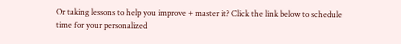Or taking lessons to help you improve + master it? Click the link below to schedule time for your personalized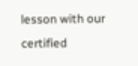lesson with our certified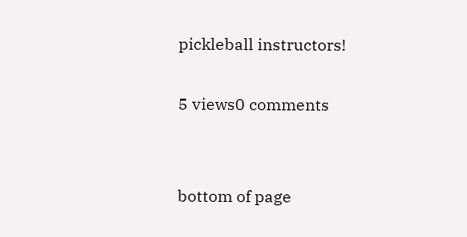pickleball instructors!

5 views0 comments


bottom of page